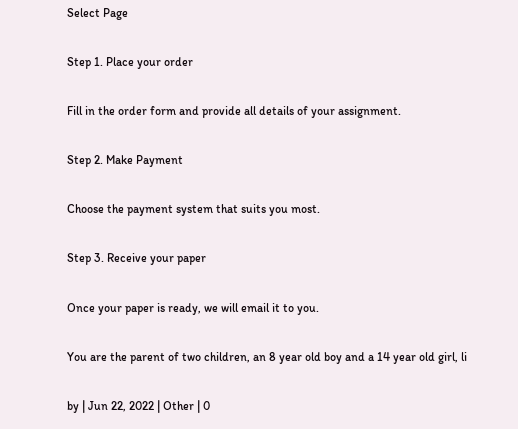Select Page

Step 1. Place your order

Fill in the order form and provide all details of your assignment.

Step 2. Make Payment

Choose the payment system that suits you most.

Step 3. Receive your paper

Once your paper is ready, we will email it to you.

You are the parent of two children, an 8 year old boy and a 14 year old girl, li

by | Jun 22, 2022 | Other | 0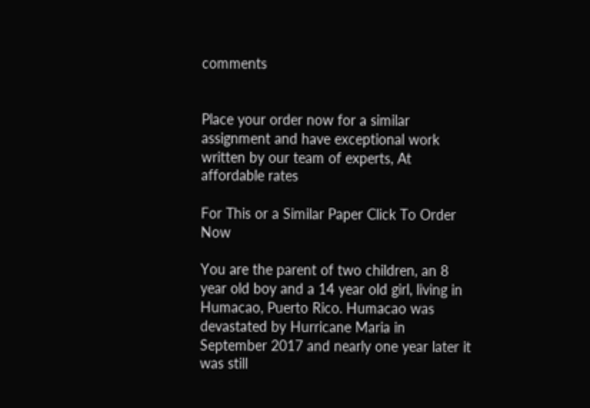comments


Place your order now for a similar assignment and have exceptional work written by our team of experts, At affordable rates

For This or a Similar Paper Click To Order Now

You are the parent of two children, an 8 year old boy and a 14 year old girl, living in Humacao, Puerto Rico. Humacao was devastated by Hurricane Maria in September 2017 and nearly one year later it was still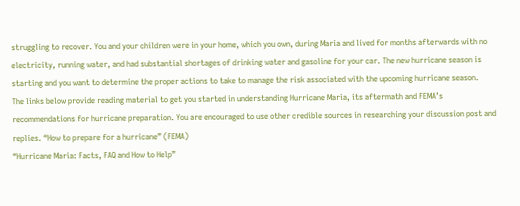struggling to recover. You and your children were in your home, which you own, during Maria and lived for months afterwards with no electricity, running water, and had substantial shortages of drinking water and gasoline for your car. The new hurricane season is starting and you want to determine the proper actions to take to manage the risk associated with the upcoming hurricane season.
The links below provide reading material to get you started in understanding Hurricane Maria, its aftermath and FEMA’s recommendations for hurricane preparation. You are encouraged to use other credible sources in researching your discussion post and replies. “How to prepare for a hurricane” (FEMA)
“Hurricane Maria: Facts, FAQ and How to Help”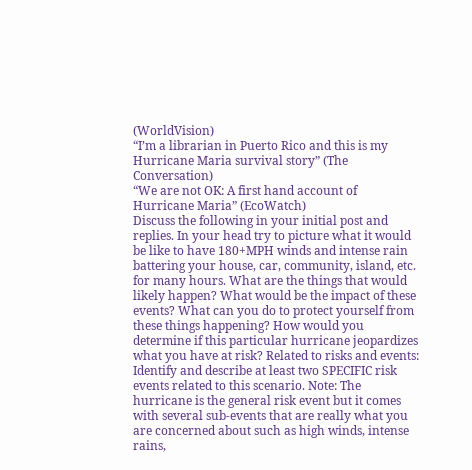(WorldVision)
“I’m a librarian in Puerto Rico and this is my Hurricane Maria survival story” (The Conversation)
“We are not OK: A first hand account of Hurricane Maria” (EcoWatch)
Discuss the following in your initial post and replies. In your head try to picture what it would be like to have 180+MPH winds and intense rain battering your house, car, community, island, etc. for many hours. What are the things that would likely happen? What would be the impact of these events? What can you do to protect yourself from these things happening? How would you determine if this particular hurricane jeopardizes what you have at risk? Related to risks and events:
Identify and describe at least two SPECIFIC risk events related to this scenario. Note: The hurricane is the general risk event but it comes with several sub-events that are really what you are concerned about such as high winds, intense rains,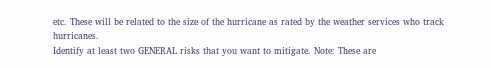etc. These will be related to the size of the hurricane as rated by the weather services who track hurricanes.
Identify at least two GENERAL risks that you want to mitigate. Note: These are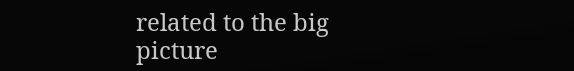related to the big picture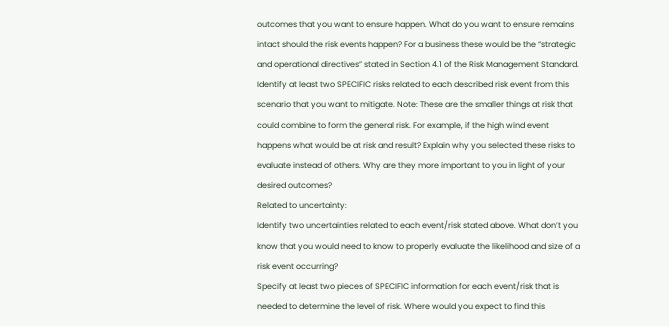outcomes that you want to ensure happen. What do you want to ensure remains intact should the risk events happen? For a business these would be the “strategic and operational directives” stated in Section 4.1 of the Risk Management Standard.
Identify at least two SPECIFIC risks related to each described risk event from this scenario that you want to mitigate. Note: These are the smaller things at risk that could combine to form the general risk. For example, if the high wind event happens what would be at risk and result? Explain why you selected these risks to evaluate instead of others. Why are they more important to you in light of your desired outcomes?
Related to uncertainty:
Identify two uncertainties related to each event/risk stated above. What don’t you know that you would need to know to properly evaluate the likelihood and size of a risk event occurring?
Specify at least two pieces of SPECIFIC information for each event/risk that is needed to determine the level of risk. Where would you expect to find this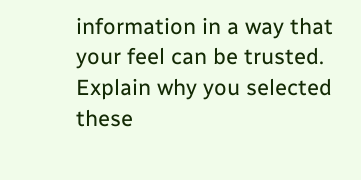information in a way that your feel can be trusted. Explain why you selected these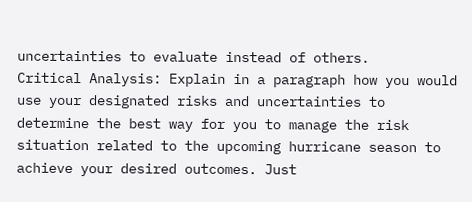uncertainties to evaluate instead of others.
Critical Analysis: Explain in a paragraph how you would use your designated risks and uncertainties to determine the best way for you to manage the risk situation related to the upcoming hurricane season to achieve your desired outcomes. Just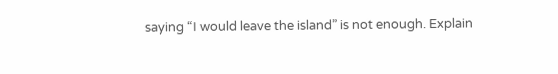saying “I would leave the island” is not enough. Explain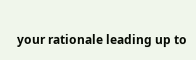your rationale leading up to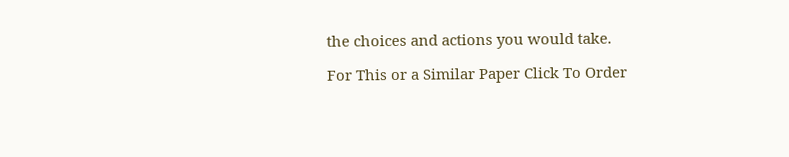the choices and actions you would take.

For This or a Similar Paper Click To Order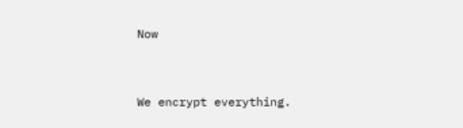Now


We encrypt everything.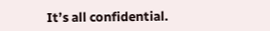It’s all confidential.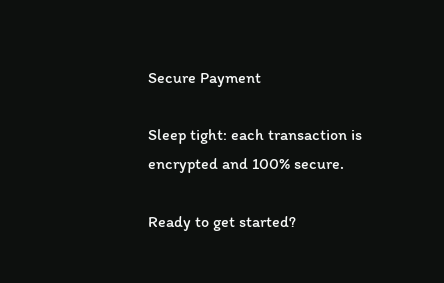Secure Payment

Sleep tight: each transaction is encrypted and 100% secure.

Ready to get started?